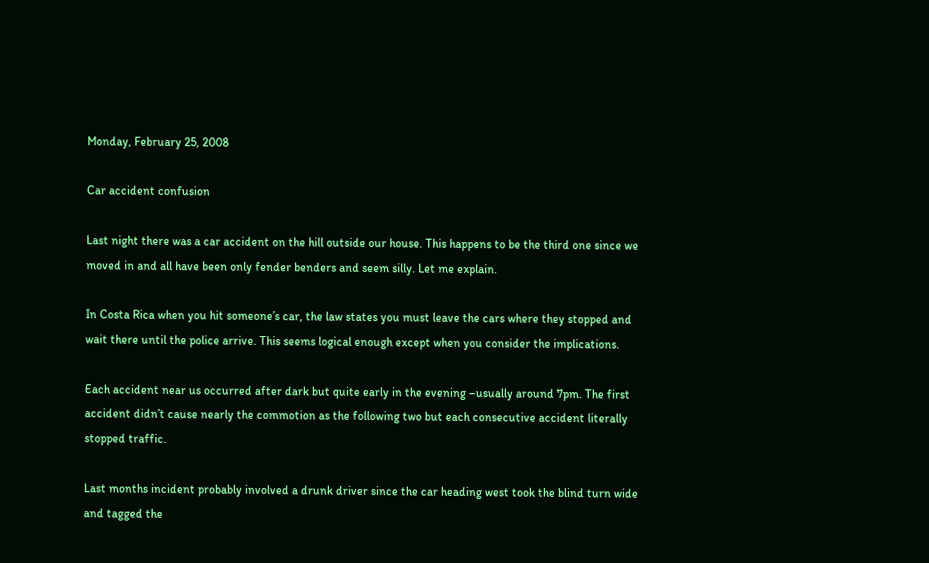Monday, February 25, 2008

Car accident confusion

Last night there was a car accident on the hill outside our house. This happens to be the third one since we moved in and all have been only fender benders and seem silly. Let me explain.

In Costa Rica when you hit someone’s car, the law states you must leave the cars where they stopped and wait there until the police arrive. This seems logical enough except when you consider the implications.

Each accident near us occurred after dark but quite early in the evening –usually around 7pm. The first accident didn’t cause nearly the commotion as the following two but each consecutive accident literally stopped traffic.

Last months incident probably involved a drunk driver since the car heading west took the blind turn wide and tagged the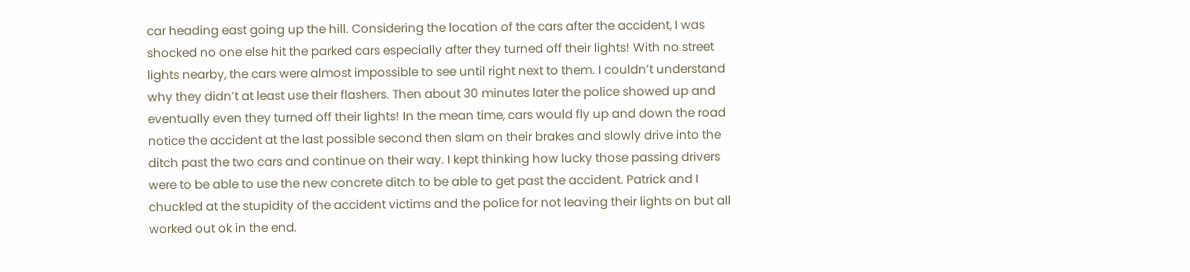car heading east going up the hill. Considering the location of the cars after the accident, I was shocked no one else hit the parked cars especially after they turned off their lights! With no street lights nearby, the cars were almost impossible to see until right next to them. I couldn’t understand why they didn’t at least use their flashers. Then about 30 minutes later the police showed up and eventually even they turned off their lights! In the mean time, cars would fly up and down the road notice the accident at the last possible second then slam on their brakes and slowly drive into the ditch past the two cars and continue on their way. I kept thinking how lucky those passing drivers were to be able to use the new concrete ditch to be able to get past the accident. Patrick and I chuckled at the stupidity of the accident victims and the police for not leaving their lights on but all worked out ok in the end.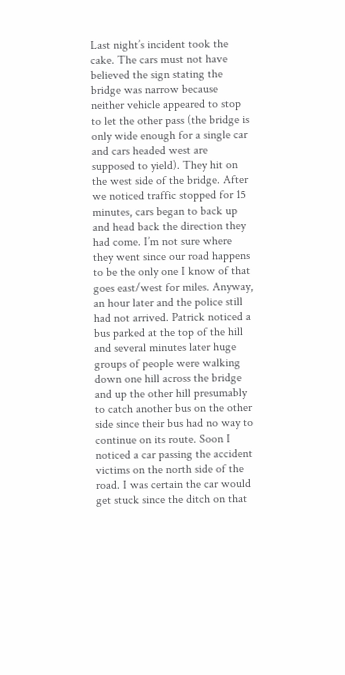Last night’s incident took the cake. The cars must not have believed the sign stating the bridge was narrow because neither vehicle appeared to stop to let the other pass (the bridge is only wide enough for a single car and cars headed west are supposed to yield). They hit on the west side of the bridge. After we noticed traffic stopped for 15 minutes, cars began to back up and head back the direction they had come. I’m not sure where they went since our road happens to be the only one I know of that goes east/west for miles. Anyway, an hour later and the police still had not arrived. Patrick noticed a bus parked at the top of the hill and several minutes later huge groups of people were walking down one hill across the bridge and up the other hill presumably to catch another bus on the other side since their bus had no way to continue on its route. Soon I noticed a car passing the accident victims on the north side of the road. I was certain the car would get stuck since the ditch on that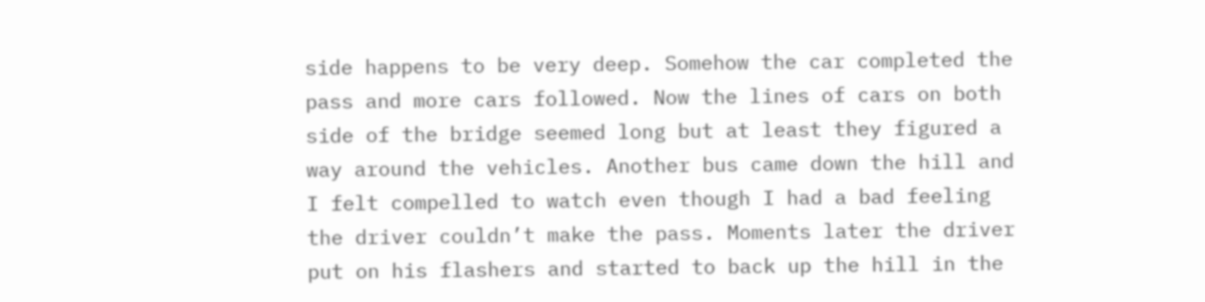side happens to be very deep. Somehow the car completed the pass and more cars followed. Now the lines of cars on both side of the bridge seemed long but at least they figured a way around the vehicles. Another bus came down the hill and I felt compelled to watch even though I had a bad feeling the driver couldn’t make the pass. Moments later the driver put on his flashers and started to back up the hill in the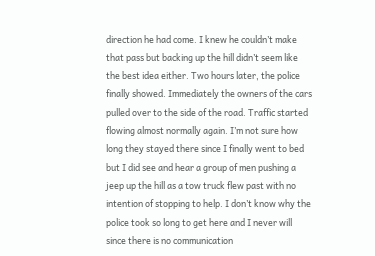direction he had come. I knew he couldn’t make that pass but backing up the hill didn’t seem like the best idea either. Two hours later, the police finally showed. Immediately the owners of the cars pulled over to the side of the road. Traffic started flowing almost normally again. I’m not sure how long they stayed there since I finally went to bed but I did see and hear a group of men pushing a jeep up the hill as a tow truck flew past with no intention of stopping to help. I don’t know why the police took so long to get here and I never will since there is no communication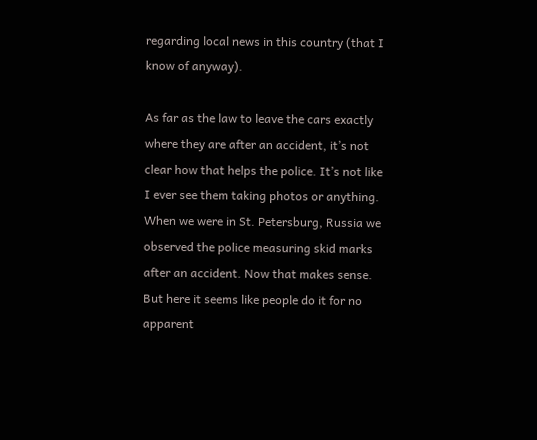regarding local news in this country (that I know of anyway).

As far as the law to leave the cars exactly where they are after an accident, it’s not clear how that helps the police. It’s not like I ever see them taking photos or anything. When we were in St. Petersburg, Russia we observed the police measuring skid marks after an accident. Now that makes sense. But here it seems like people do it for no apparent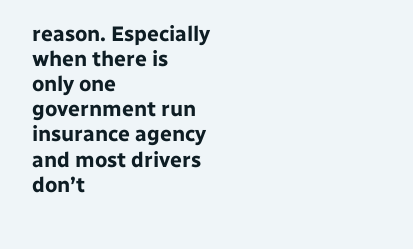reason. Especially when there is only one government run insurance agency and most drivers don’t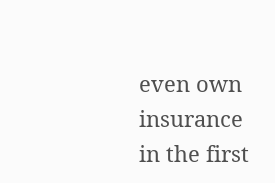even own insurance in the first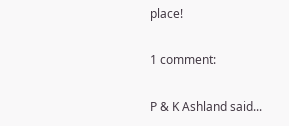place!

1 comment:

P & K Ashland said...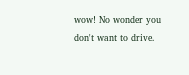wow! No wonder you don't want to drive.